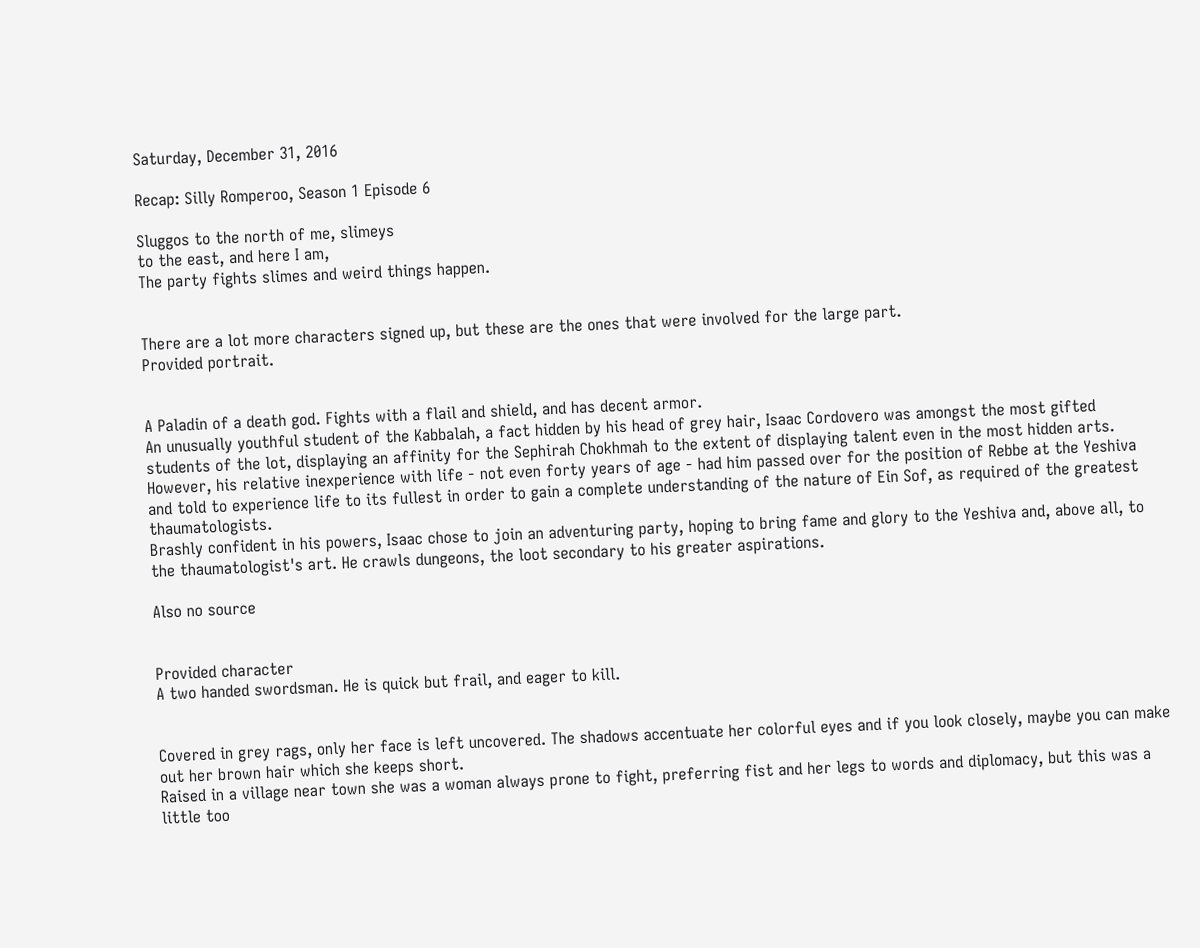Saturday, December 31, 2016

Recap: Silly Romperoo, Season 1 Episode 6

Sluggos to the north of me, slimeys
to the east, and here I am,
The party fights slimes and weird things happen.


There are a lot more characters signed up, but these are the ones that were involved for the large part.
Provided portrait.


A Paladin of a death god. Fights with a flail and shield, and has decent armor.
An unusually youthful student of the Kabbalah, a fact hidden by his head of grey hair, Isaac Cordovero was amongst the most gifted students of the lot, displaying an affinity for the Sephirah Chokhmah to the extent of displaying talent even in the most hidden arts. However, his relative inexperience with life - not even forty years of age - had him passed over for the position of Rebbe at the Yeshiva and told to experience life to its fullest in order to gain a complete understanding of the nature of Ein Sof, as required of the greatest thaumatologists.
Brashly confident in his powers, Isaac chose to join an adventuring party, hoping to bring fame and glory to the Yeshiva and, above all, to the thaumatologist's art. He crawls dungeons, the loot secondary to his greater aspirations.

Also no source


Provided character
A two handed swordsman. He is quick but frail, and eager to kill.


Covered in grey rags, only her face is left uncovered. The shadows accentuate her colorful eyes and if you look closely, maybe you can make out her brown hair which she keeps short.
Raised in a village near town she was a woman always prone to fight, preferring fist and her legs to words and diplomacy, but this was a little too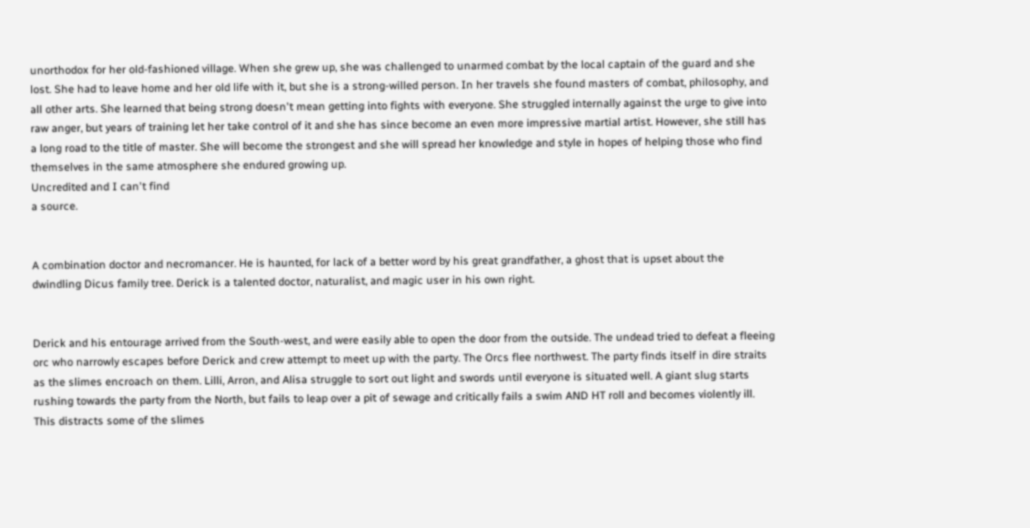unorthodox for her old-fashioned village. When she grew up, she was challenged to unarmed combat by the local captain of the guard and she lost. She had to leave home and her old life with it, but she is a strong-willed person. In her travels she found masters of combat, philosophy, and all other arts. She learned that being strong doesn't mean getting into fights with everyone. She struggled internally against the urge to give into raw anger, but years of training let her take control of it and she has since become an even more impressive martial artist. However, she still has a long road to the title of master. She will become the strongest and she will spread her knowledge and style in hopes of helping those who find themselves in the same atmosphere she endured growing up.
Uncredited and I can't find
a source.


A combination doctor and necromancer. He is haunted, for lack of a better word by his great grandfather, a ghost that is upset about the dwindling Dicus family tree. Derick is a talented doctor, naturalist, and magic user in his own right.


Derick and his entourage arrived from the South-west, and were easily able to open the door from the outside. The undead tried to defeat a fleeing orc who narrowly escapes before Derick and crew attempt to meet up with the party. The Orcs flee northwest. The party finds itself in dire straits as the slimes encroach on them. Lilli, Arron, and Alisa struggle to sort out light and swords until everyone is situated well. A giant slug starts rushing towards the party from the North, but fails to leap over a pit of sewage and critically fails a swim AND HT roll and becomes violently ill. This distracts some of the slimes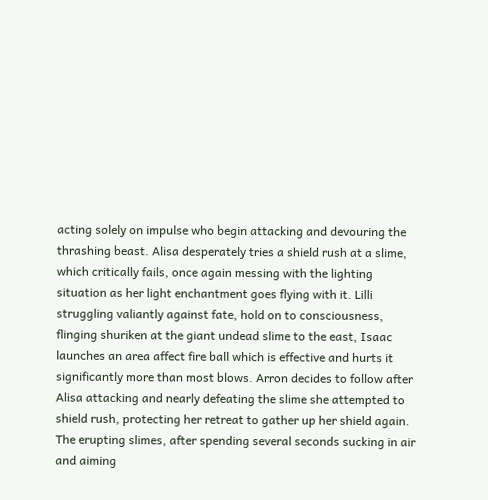acting solely on impulse who begin attacking and devouring the thrashing beast. Alisa desperately tries a shield rush at a slime, which critically fails, once again messing with the lighting situation as her light enchantment goes flying with it. Lilli struggling valiantly against fate, hold on to consciousness, flinging shuriken at the giant undead slime to the east, Isaac launches an area affect fire ball which is effective and hurts it significantly more than most blows. Arron decides to follow after Alisa attacking and nearly defeating the slime she attempted to shield rush, protecting her retreat to gather up her shield again. The erupting slimes, after spending several seconds sucking in air and aiming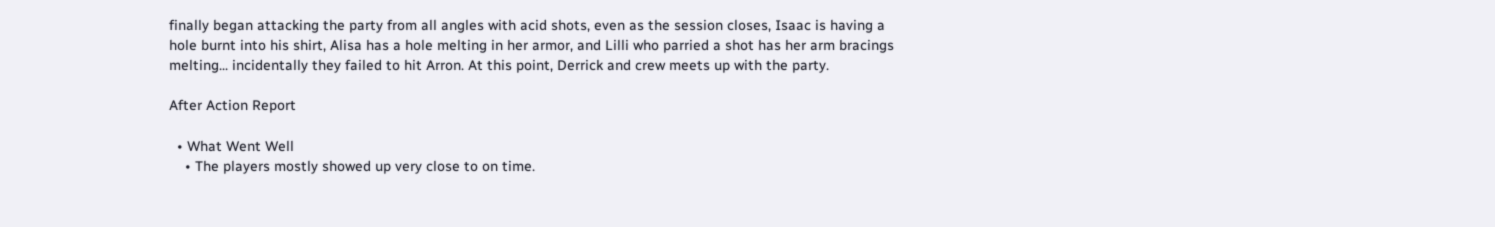finally began attacking the party from all angles with acid shots, even as the session closes, Isaac is having a hole burnt into his shirt, Alisa has a hole melting in her armor, and Lilli who parried a shot has her arm bracings melting... incidentally they failed to hit Arron. At this point, Derrick and crew meets up with the party.

After Action Report

  • What Went Well
    • The players mostly showed up very close to on time.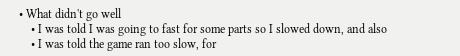• What didn't go well
    • I was told I was going to fast for some parts so I slowed down, and also
    • I was told the game ran too slow, for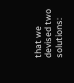that we devised two solutions: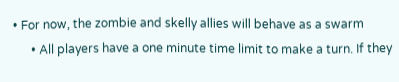• For now, the zombie and skelly allies will behave as a swarm
      • All players have a one minute time limit to make a turn. If they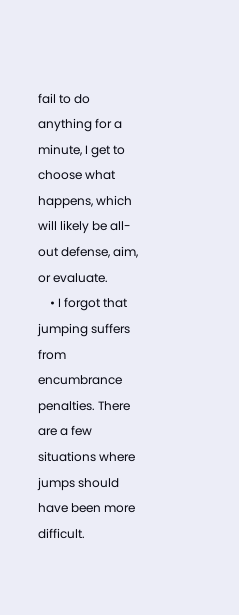fail to do anything for a minute, I get to choose what happens, which will likely be all-out defense, aim, or evaluate.
    • I forgot that jumping suffers from encumbrance penalties. There are a few situations where jumps should have been more difficult.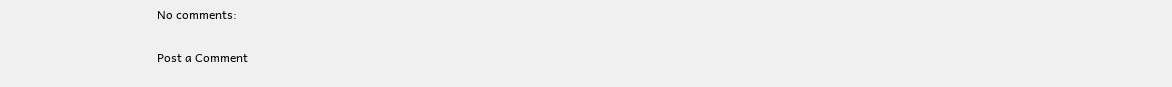No comments:

Post a Comment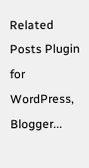Related Posts Plugin for WordPress, Blogger...